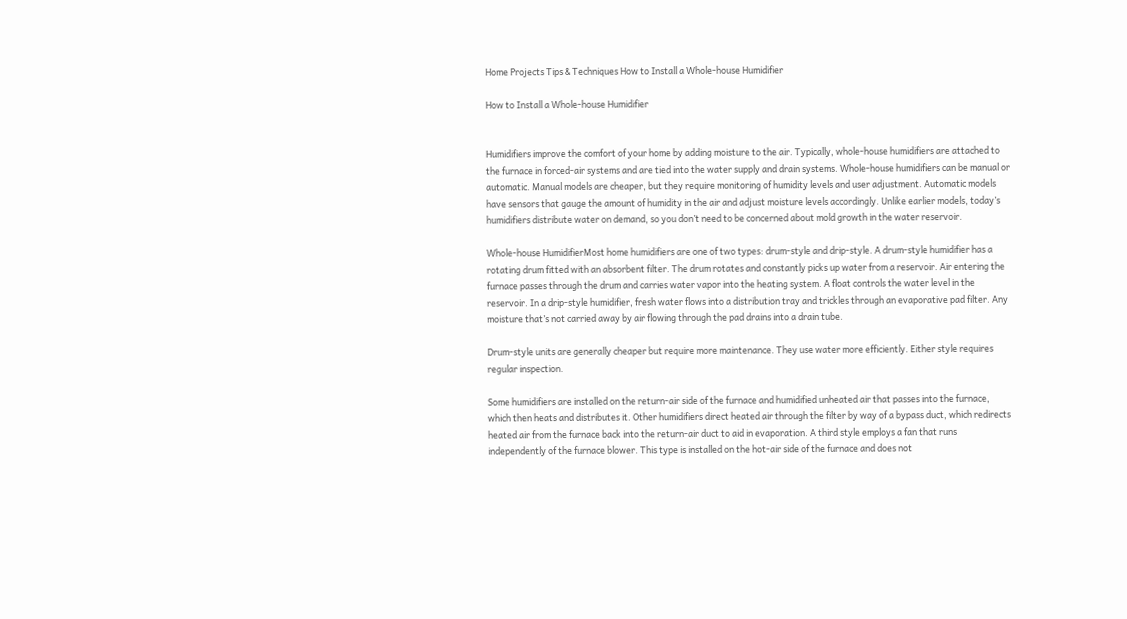Home Projects Tips & Techniques How to Install a Whole-house Humidifier

How to Install a Whole-house Humidifier


Humidifiers improve the comfort of your home by adding moisture to the air. Typically, whole-house humidifiers are attached to the furnace in forced-air systems and are tied into the water supply and drain systems. Whole-house humidifiers can be manual or automatic. Manual models are cheaper, but they require monitoring of humidity levels and user adjustment. Automatic models have sensors that gauge the amount of humidity in the air and adjust moisture levels accordingly. Unlike earlier models, today’s humidifiers distribute water on demand, so you don’t need to be concerned about mold growth in the water reservoir.

Whole-house HumidifierMost home humidifiers are one of two types: drum-style and drip-style. A drum-style humidifier has a rotating drum fitted with an absorbent filter. The drum rotates and constantly picks up water from a reservoir. Air entering the furnace passes through the drum and carries water vapor into the heating system. A float controls the water level in the reservoir. In a drip-style humidifier, fresh water flows into a distribution tray and trickles through an evaporative pad filter. Any moisture that’s not carried away by air flowing through the pad drains into a drain tube.

Drum-style units are generally cheaper but require more maintenance. They use water more efficiently. Either style requires regular inspection.

Some humidifiers are installed on the return-air side of the furnace and humidified unheated air that passes into the furnace, which then heats and distributes it. Other humidifiers direct heated air through the filter by way of a bypass duct, which redirects heated air from the furnace back into the return-air duct to aid in evaporation. A third style employs a fan that runs independently of the furnace blower. This type is installed on the hot-air side of the furnace and does not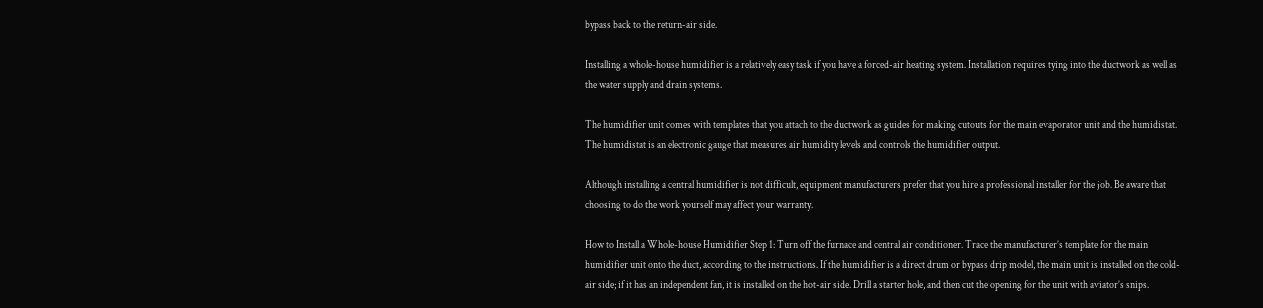bypass back to the return-air side.

Installing a whole-house humidifier is a relatively easy task if you have a forced-air heating system. Installation requires tying into the ductwork as well as the water supply and drain systems.

The humidifier unit comes with templates that you attach to the ductwork as guides for making cutouts for the main evaporator unit and the humidistat. The humidistat is an electronic gauge that measures air humidity levels and controls the humidifier output.

Although installing a central humidifier is not difficult, equipment manufacturers prefer that you hire a professional installer for the job. Be aware that choosing to do the work yourself may affect your warranty.

How to Install a Whole-house Humidifier Step 1: Turn off the furnace and central air conditioner. Trace the manufacturer’s template for the main humidifier unit onto the duct, according to the instructions. If the humidifier is a direct drum or bypass drip model, the main unit is installed on the cold-air side; if it has an independent fan, it is installed on the hot-air side. Drill a starter hole, and then cut the opening for the unit with aviator’s snips.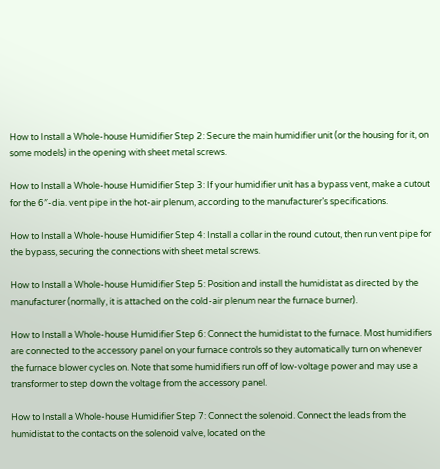How to Install a Whole-house Humidifier Step 2: Secure the main humidifier unit (or the housing for it, on some models) in the opening with sheet metal screws.

How to Install a Whole-house Humidifier Step 3: If your humidifier unit has a bypass vent, make a cutout for the 6″-dia. vent pipe in the hot-air plenum, according to the manufacturer’s specifications.

How to Install a Whole-house Humidifier Step 4: Install a collar in the round cutout, then run vent pipe for the bypass, securing the connections with sheet metal screws.

How to Install a Whole-house Humidifier Step 5: Position and install the humidistat as directed by the manufacturer (normally, it is attached on the cold-air plenum near the furnace burner).

How to Install a Whole-house Humidifier Step 6: Connect the humidistat to the furnace. Most humidifiers are connected to the accessory panel on your furnace controls so they automatically turn on whenever the furnace blower cycles on. Note that some humidifiers run off of low-voltage power and may use a transformer to step down the voltage from the accessory panel.

How to Install a Whole-house Humidifier Step 7: Connect the solenoid. Connect the leads from the humidistat to the contacts on the solenoid valve, located on the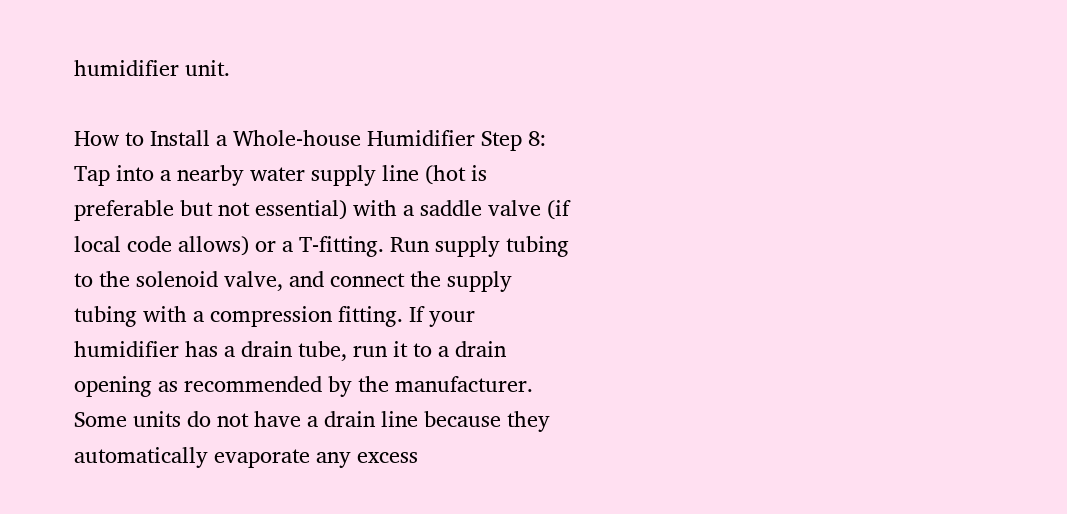humidifier unit.

How to Install a Whole-house Humidifier Step 8: Tap into a nearby water supply line (hot is preferable but not essential) with a saddle valve (if local code allows) or a T-fitting. Run supply tubing to the solenoid valve, and connect the supply tubing with a compression fitting. If your humidifier has a drain tube, run it to a drain opening as recommended by the manufacturer. Some units do not have a drain line because they automatically evaporate any excess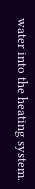water into the heating system.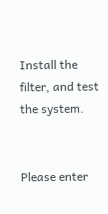Install the filter, and test the system.


Please enter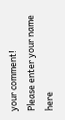your comment!
Please enter your name here